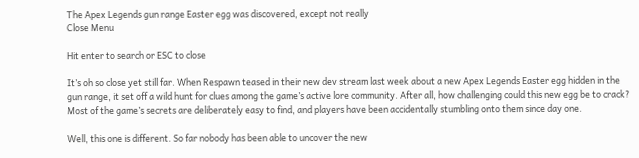The Apex Legends gun range Easter egg was discovered, except not really
Close Menu

Hit enter to search or ESC to close

It’s oh so close yet still far. When Respawn teased in their new dev stream last week about a new Apex Legends Easter egg hidden in the gun range, it set off a wild hunt for clues among the game’s active lore community. After all, how challenging could this new egg be to crack? Most of the game’s secrets are deliberately easy to find, and players have been accidentally stumbling onto them since day one.

Well, this one is different. So far nobody has been able to uncover the new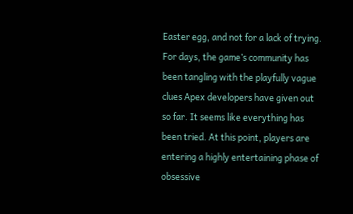Easter egg, and not for a lack of trying. For days, the game’s community has been tangling with the playfully vague clues Apex developers have given out so far. It seems like everything has been tried. At this point, players are entering a highly entertaining phase of obsessive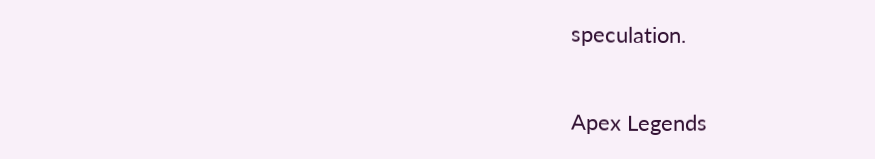speculation.

Apex Legends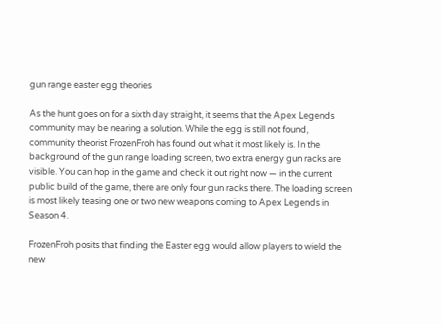gun range easter egg theories

As the hunt goes on for a sixth day straight, it seems that the Apex Legends community may be nearing a solution. While the egg is still not found, community theorist FrozenFroh has found out what it most likely is. In the background of the gun range loading screen, two extra energy gun racks are visible. You can hop in the game and check it out right now — in the current public build of the game, there are only four gun racks there. The loading screen is most likely teasing one or two new weapons coming to Apex Legends in Season 4.

FrozenFroh posits that finding the Easter egg would allow players to wield the new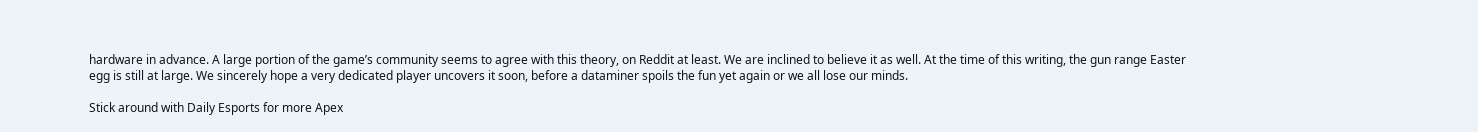hardware in advance. A large portion of the game’s community seems to agree with this theory, on Reddit at least. We are inclined to believe it as well. At the time of this writing, the gun range Easter egg is still at large. We sincerely hope a very dedicated player uncovers it soon, before a dataminer spoils the fun yet again or we all lose our minds.

Stick around with Daily Esports for more Apex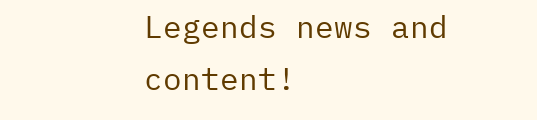Legends news and content!